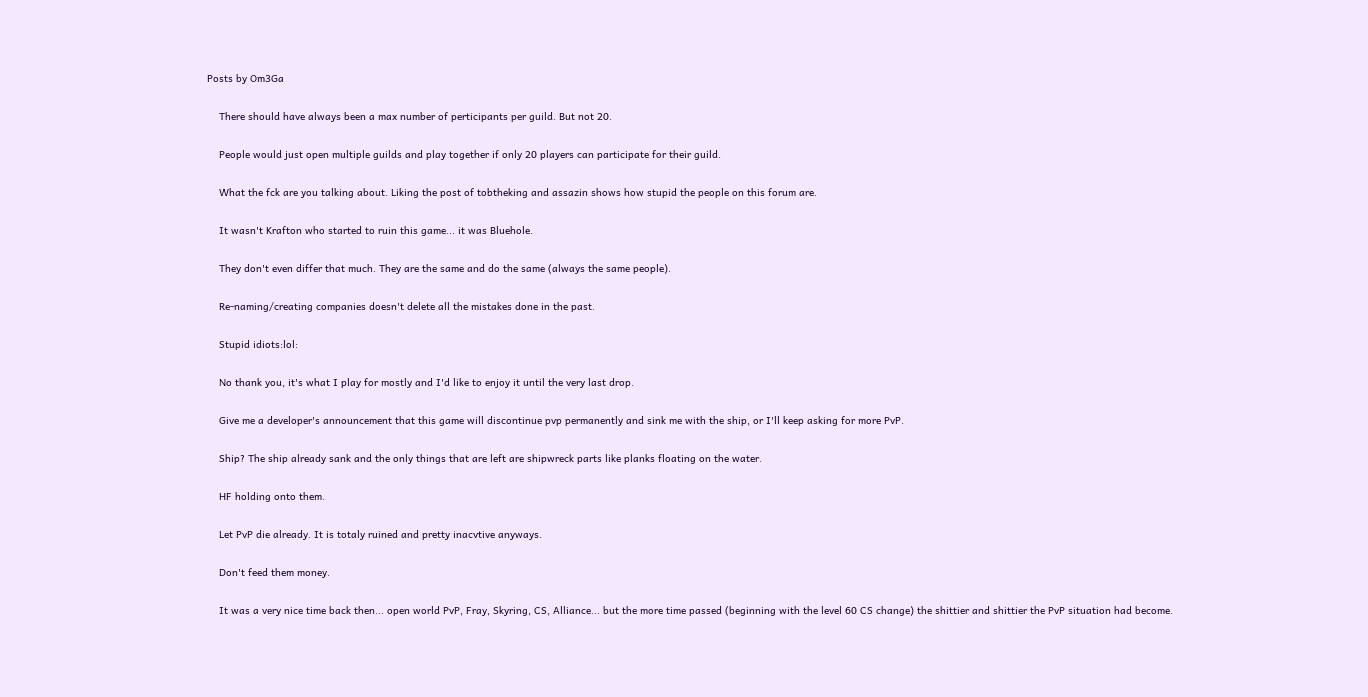Posts by Om3Ga

    There should have always been a max number of perticipants per guild. But not 20.

    People would just open multiple guilds and play together if only 20 players can participate for their guild.

    What the fck are you talking about. Liking the post of tobtheking and assazin shows how stupid the people on this forum are.

    It wasn't Krafton who started to ruin this game... it was Bluehole.

    They don't even differ that much. They are the same and do the same (always the same people).

    Re-naming/creating companies doesn't delete all the mistakes done in the past.

    Stupid idiots:lol:

    No thank you, it's what I play for mostly and I'd like to enjoy it until the very last drop.

    Give me a developer's announcement that this game will discontinue pvp permanently and sink me with the ship, or I'll keep asking for more PvP.

    Ship? The ship already sank and the only things that are left are shipwreck parts like planks floating on the water.

    HF holding onto them.

    Let PvP die already. It is totaly ruined and pretty inacvtive anyways.

    Don't feed them money.

    It was a very nice time back then... open world PvP, Fray, Skyring, CS, Alliance... but the more time passed (beginning with the level 60 CS change) the shittier and shittier the PvP situation had become.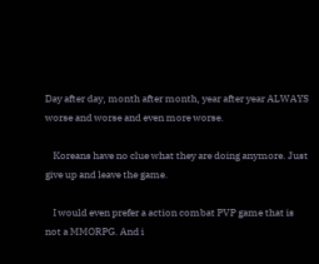Day after day, month after month, year after year ALWAYS worse and worse and even more worse.

    Koreans have no clue what they are doing anymore. Just give up and leave the game.

    I would even prefer a action combat PVP game that is not a MMORPG. And i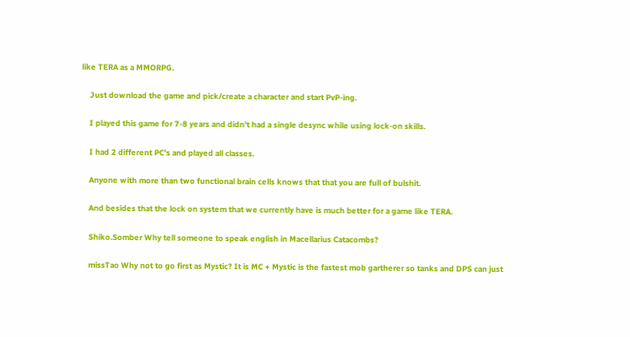like TERA as a MMORPG.

    Just download the game and pick/create a character and start PvP-ing.

    I played this game for 7-8 years and didn't had a single desync while using lock-on skills.

    I had 2 different PC's and played all classes.

    Anyone with more than two functional brain cells knows that that you are full of bulshit.

    And besides that the lock on system that we currently have is much better for a game like TERA.

    Shiko.Somber Why tell someone to speak english in Macellarius Catacombs?

    missTao Why not to go first as Mystic? It is MC + Mystic is the fastest mob gartherer so tanks and DPS can just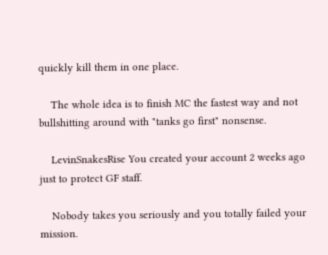quickly kill them in one place.

    The whole idea is to finish MC the fastest way and not bullshitting around with "tanks go first" nonsense.

    LevinSnakesRise You created your account 2 weeks ago just to protect GF staff.

    Nobody takes you seriously and you totally failed your mission.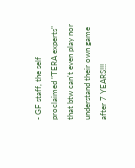- GF staff, the self proclaimed "TERA experts" that btw can't even play nor understand their own game after 7 YEARS!!!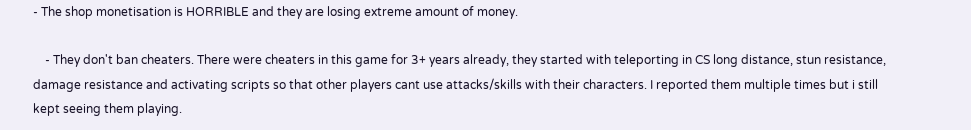- The shop monetisation is HORRIBLE and they are losing extreme amount of money.

    - They don't ban cheaters. There were cheaters in this game for 3+ years already, they started with teleporting in CS long distance, stun resistance, damage resistance and activating scripts so that other players cant use attacks/skills with their characters. I reported them multiple times but i still kept seeing them playing.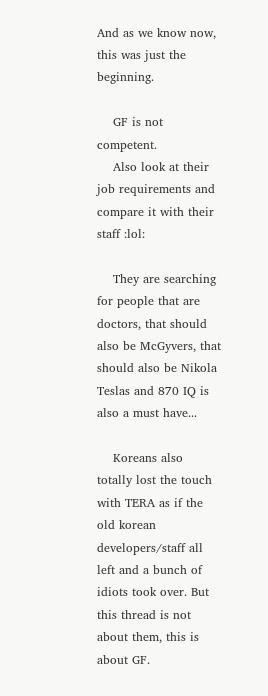And as we know now, this was just the beginning.

    GF is not competent.
    Also look at their job requirements and compare it with their staff :lol:

    They are searching for people that are doctors, that should also be McGyvers, that should also be Nikola Teslas and 870 IQ is also a must have...

    Koreans also totally lost the touch with TERA as if the old korean developers/staff all left and a bunch of idiots took over. But this thread is not about them, this is about GF.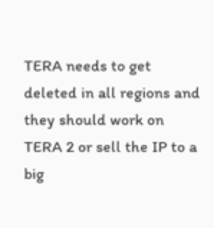TERA needs to get deleted in all regions and they should work on TERA 2 or sell the IP to a big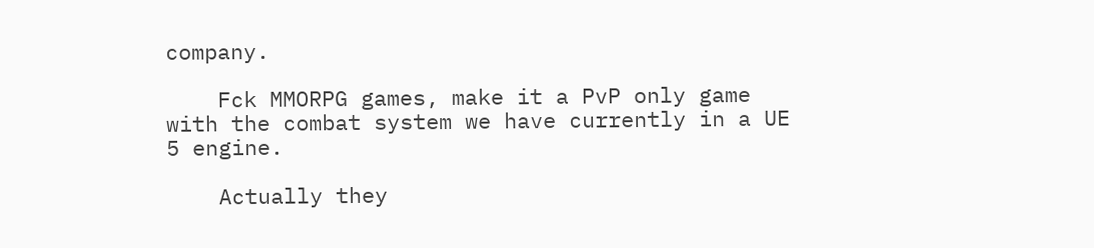company.

    Fck MMORPG games, make it a PvP only game with the combat system we have currently in a UE 5 engine.

    Actually they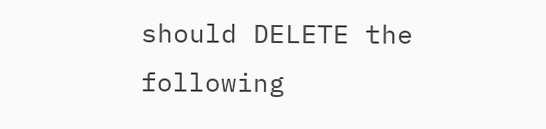should DELETE the following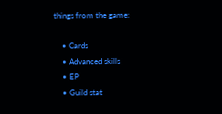things from the game:

    • Cards
    • Advanced skills
    • EP
    • Guild stat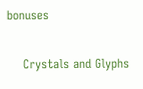bonuses

    Crystals and Glyphs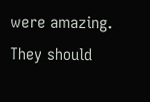were amazing. They should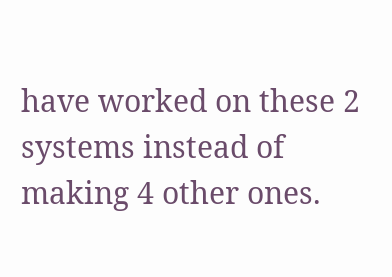have worked on these 2 systems instead of making 4 other ones.